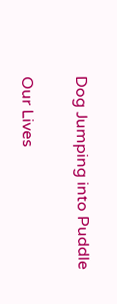Dog Jumping into Puddle

Our Lives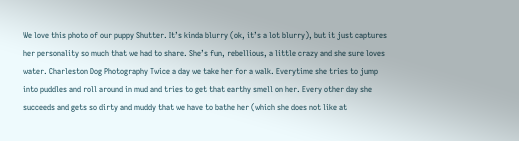We love this photo of our puppy Shutter. It’s kinda blurry (ok, it’s a lot blurry), but it just captures her personality so much that we had to share. She’s fun, rebellious, a little crazy and she sure loves water. Charleston Dog Photography Twice a day we take her for a walk. Everytime she tries to jump into puddles and roll around in mud and tries to get that earthy smell on her. Every other day she succeeds and gets so dirty and muddy that we have to bathe her (which she does not like at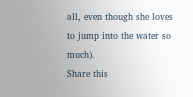all, even though she loves to jump into the water so much).
Share this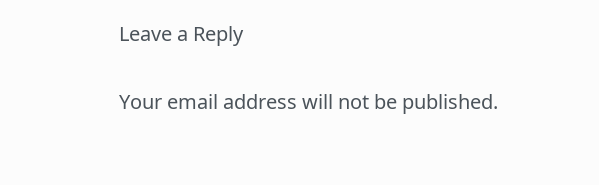Leave a Reply

Your email address will not be published.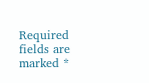Required fields are marked *